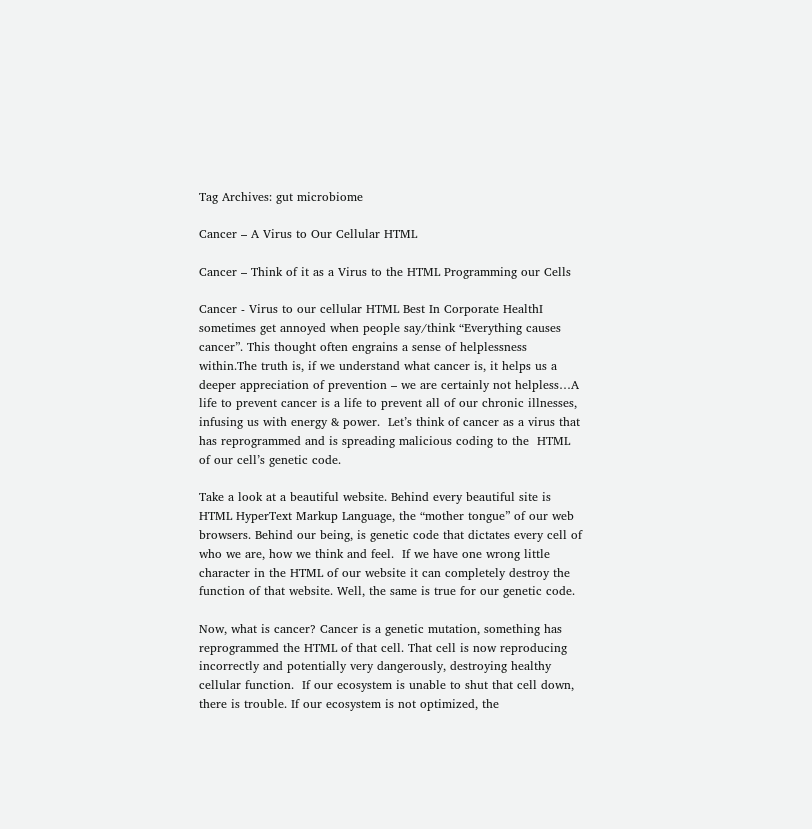Tag Archives: gut microbiome

Cancer – A Virus to Our Cellular HTML

Cancer – Think of it as a Virus to the HTML Programming our Cells

Cancer - Virus to our cellular HTML Best In Corporate HealthI sometimes get annoyed when people say/think “Everything causes cancer”. This thought often engrains a sense of helplessness within.The truth is, if we understand what cancer is, it helps us a deeper appreciation of prevention – we are certainly not helpless…A life to prevent cancer is a life to prevent all of our chronic illnesses,  infusing us with energy & power.  Let’s think of cancer as a virus that has reprogrammed and is spreading malicious coding to the  HTML of our cell’s genetic code.

Take a look at a beautiful website. Behind every beautiful site is HTML HyperText Markup Language, the “mother tongue” of our web browsers. Behind our being, is genetic code that dictates every cell of who we are, how we think and feel.  If we have one wrong little character in the HTML of our website it can completely destroy the function of that website. Well, the same is true for our genetic code.

Now, what is cancer? Cancer is a genetic mutation, something has reprogrammed the HTML of that cell. That cell is now reproducing incorrectly and potentially very dangerously, destroying healthy cellular function.  If our ecosystem is unable to shut that cell down, there is trouble. If our ecosystem is not optimized, the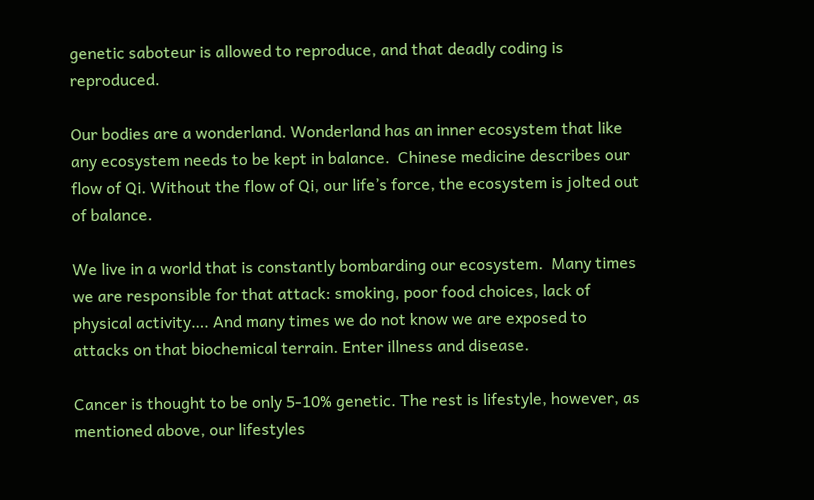genetic saboteur is allowed to reproduce, and that deadly coding is reproduced.

Our bodies are a wonderland. Wonderland has an inner ecosystem that like any ecosystem needs to be kept in balance.  Chinese medicine describes our flow of Qi. Without the flow of Qi, our life’s force, the ecosystem is jolted out of balance.

We live in a world that is constantly bombarding our ecosystem.  Many times we are responsible for that attack: smoking, poor food choices, lack of physical activity…. And many times we do not know we are exposed to attacks on that biochemical terrain. Enter illness and disease.

Cancer is thought to be only 5-10% genetic. The rest is lifestyle, however, as mentioned above, our lifestyles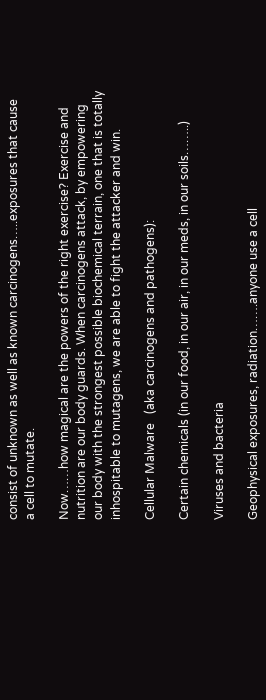consist of unknown as well as known carcinogens…..exposures that cause a cell to mutate.

Now……how magical are the powers of the right exercise? Exercise and nutrition are our body guards. When carcinogens attack, by empowering our body with the strongest possible biochemical terrain, one that is totally inhospitable to mutagens, we are able to fight the attacker and win.

Cellular Malware   (aka carcinogens and pathogens):

Certain chemicals (in our food, in our air, in our meds, in our soils……..)

Viruses and bacteria

Geophysical exposures, radiation…….anyone use a cell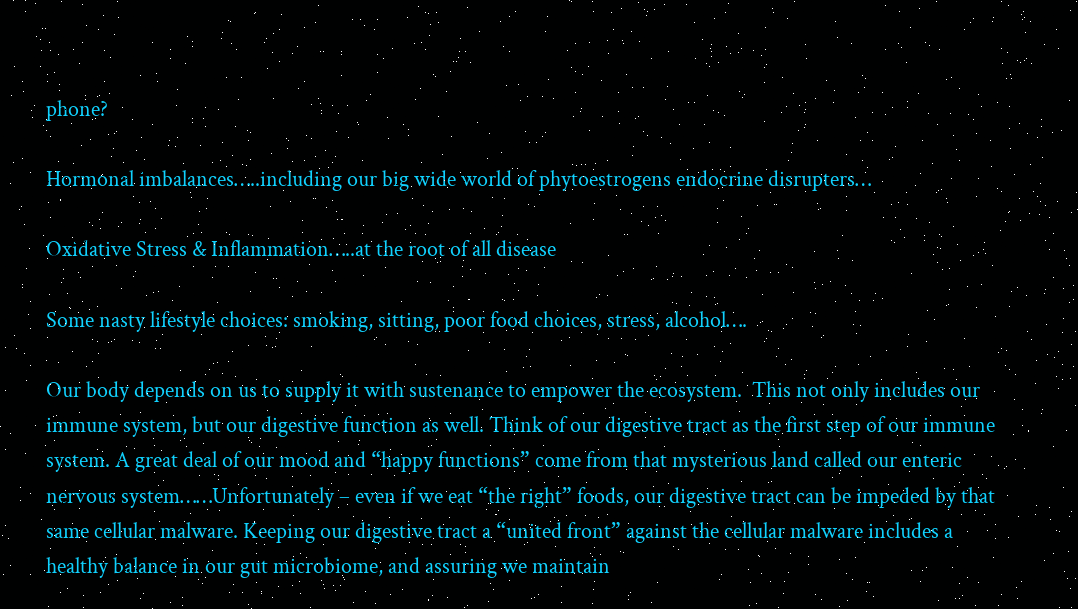phone?

Hormonal imbalances…..including our big wide world of phytoestrogens endocrine disrupters…

Oxidative Stress & Inflammation…..at the root of all disease

Some nasty lifestyle choices: smoking, sitting, poor food choices, stress, alcohol….

Our body depends on us to supply it with sustenance to empower the ecosystem.  This not only includes our immune system, but our digestive function as well. Think of our digestive tract as the first step of our immune system. A great deal of our mood and “happy functions” come from that mysterious land called our enteric nervous system……Unfortunately – even if we eat “the right” foods, our digestive tract can be impeded by that same cellular malware. Keeping our digestive tract a “united front” against the cellular malware includes a healthy balance in our gut microbiome, and assuring we maintain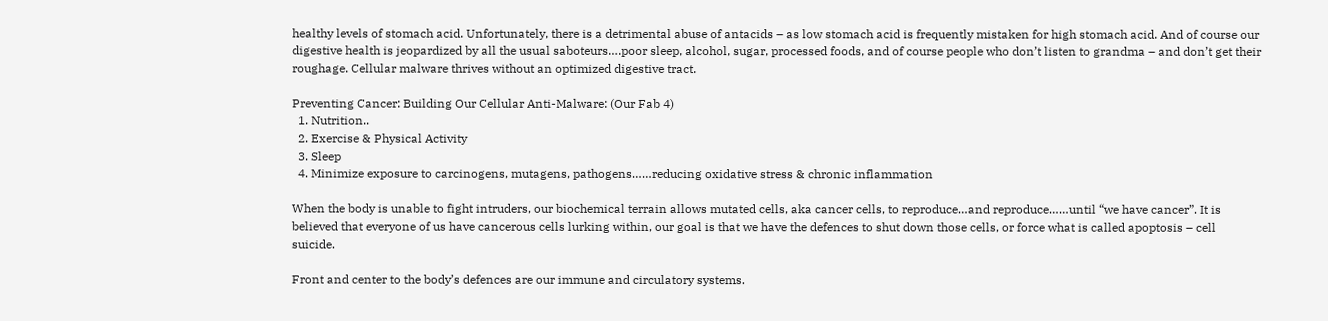healthy levels of stomach acid. Unfortunately, there is a detrimental abuse of antacids – as low stomach acid is frequently mistaken for high stomach acid. And of course our digestive health is jeopardized by all the usual saboteurs….poor sleep, alcohol, sugar, processed foods, and of course people who don’t listen to grandma – and don’t get their roughage. Cellular malware thrives without an optimized digestive tract.

Preventing Cancer: Building Our Cellular Anti-Malware: (Our Fab 4)
  1. Nutrition..
  2. Exercise & Physical Activity
  3. Sleep
  4. Minimize exposure to carcinogens, mutagens, pathogens……reducing oxidative stress & chronic inflammation

When the body is unable to fight intruders, our biochemical terrain allows mutated cells, aka cancer cells, to reproduce…and reproduce……until “we have cancer”. It is believed that everyone of us have cancerous cells lurking within, our goal is that we have the defences to shut down those cells, or force what is called apoptosis – cell suicide.

Front and center to the body’s defences are our immune and circulatory systems.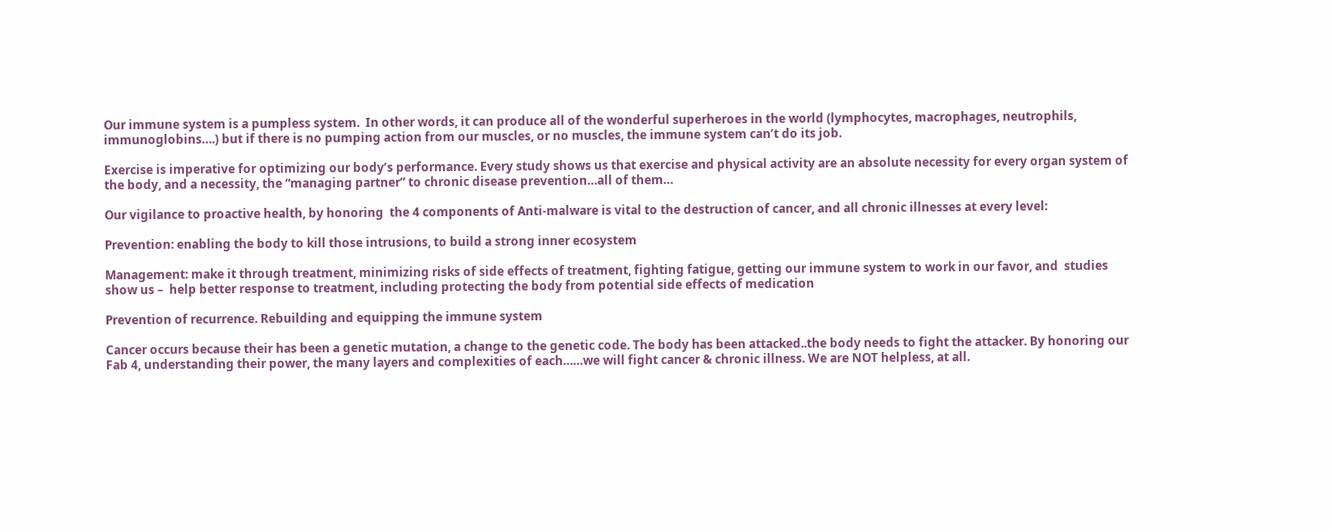Our immune system is a pumpless system.  In other words, it can produce all of the wonderful superheroes in the world (lymphocytes, macrophages, neutrophils, immunoglobins….) but if there is no pumping action from our muscles, or no muscles, the immune system can’t do its job.

Exercise is imperative for optimizing our body’s performance. Every study shows us that exercise and physical activity are an absolute necessity for every organ system of the body, and a necessity, the “managing partner” to chronic disease prevention…all of them…

Our vigilance to proactive health, by honoring  the 4 components of Anti-malware is vital to the destruction of cancer, and all chronic illnesses at every level:

Prevention: enabling the body to kill those intrusions, to build a strong inner ecosystem

Management: make it through treatment, minimizing risks of side effects of treatment, fighting fatigue, getting our immune system to work in our favor, and  studies show us –  help better response to treatment, including protecting the body from potential side effects of medication

Prevention of recurrence. Rebuilding and equipping the immune system

Cancer occurs because their has been a genetic mutation, a change to the genetic code. The body has been attacked..the body needs to fight the attacker. By honoring our Fab 4, understanding their power, the many layers and complexities of each……we will fight cancer & chronic illness. We are NOT helpless, at all.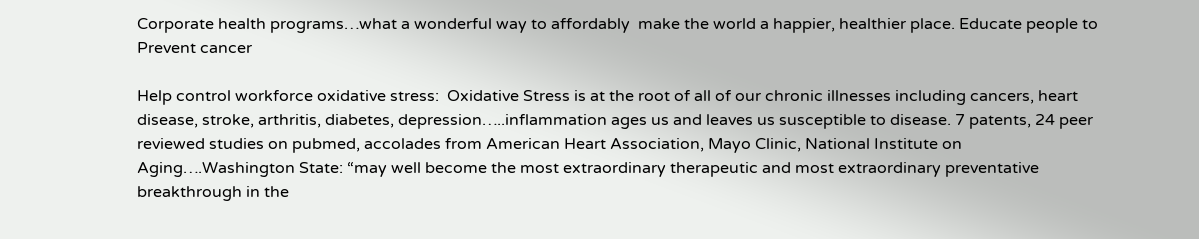Corporate health programs…what a wonderful way to affordably  make the world a happier, healthier place. Educate people to Prevent cancer

Help control workforce oxidative stress:  Oxidative Stress is at the root of all of our chronic illnesses including cancers, heart disease, stroke, arthritis, diabetes, depression…..inflammation ages us and leaves us susceptible to disease. 7 patents, 24 peer reviewed studies on pubmed, accolades from American Heart Association, Mayo Clinic, National Institute on Aging….Washington State: “may well become the most extraordinary therapeutic and most extraordinary preventative breakthrough in the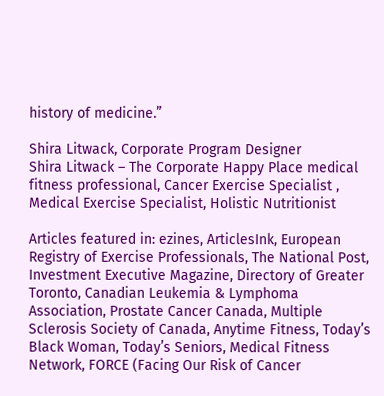history of medicine.”

Shira Litwack, Corporate Program Designer
Shira Litwack – The Corporate Happy Place medical fitness professional, Cancer Exercise Specialist , Medical Exercise Specialist, Holistic Nutritionist

Articles featured in: ezines, ArticlesInk, European Registry of Exercise Professionals, The National Post, Investment Executive Magazine, Directory of Greater Toronto, Canadian Leukemia & Lymphoma Association, Prostate Cancer Canada, Multiple Sclerosis Society of Canada, Anytime Fitness, Today’s Black Woman, Today’s Seniors, Medical Fitness Network, FORCE (Facing Our Risk of Cancer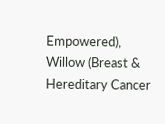Empowered), Willow (Breast & Hereditary Cancer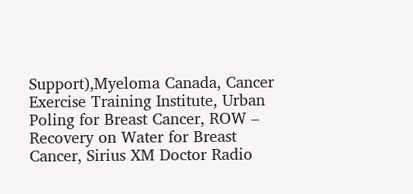Support),Myeloma Canada, Cancer Exercise Training Institute, Urban Poling for Breast Cancer, ROW – Recovery on Water for Breast Cancer, Sirius XM Doctor Radio